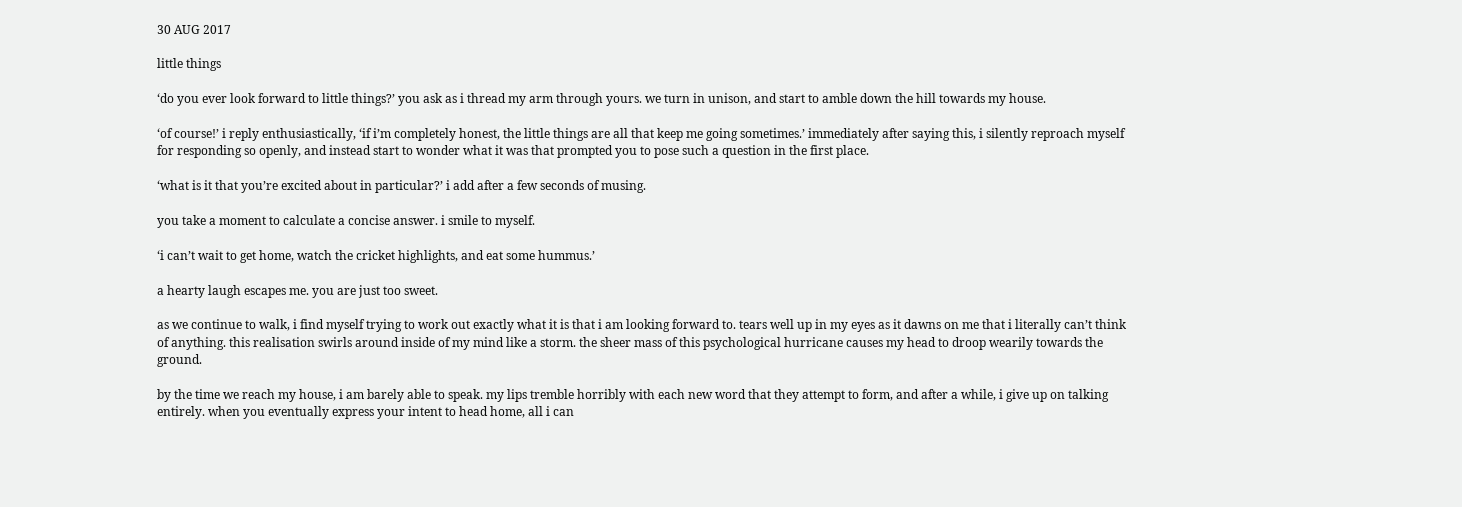30 AUG 2017

little things

‘do you ever look forward to little things?’ you ask as i thread my arm through yours. we turn in unison, and start to amble down the hill towards my house.

‘of course!’ i reply enthusiastically, ‘if i’m completely honest, the little things are all that keep me going sometimes.’ immediately after saying this, i silently reproach myself for responding so openly, and instead start to wonder what it was that prompted you to pose such a question in the first place.

‘what is it that you’re excited about in particular?’ i add after a few seconds of musing.

you take a moment to calculate a concise answer. i smile to myself.

‘i can’t wait to get home, watch the cricket highlights, and eat some hummus.’

a hearty laugh escapes me. you are just too sweet.

as we continue to walk, i find myself trying to work out exactly what it is that i am looking forward to. tears well up in my eyes as it dawns on me that i literally can’t think of anything. this realisation swirls around inside of my mind like a storm. the sheer mass of this psychological hurricane causes my head to droop wearily towards the ground.

by the time we reach my house, i am barely able to speak. my lips tremble horribly with each new word that they attempt to form, and after a while, i give up on talking entirely. when you eventually express your intent to head home, all i can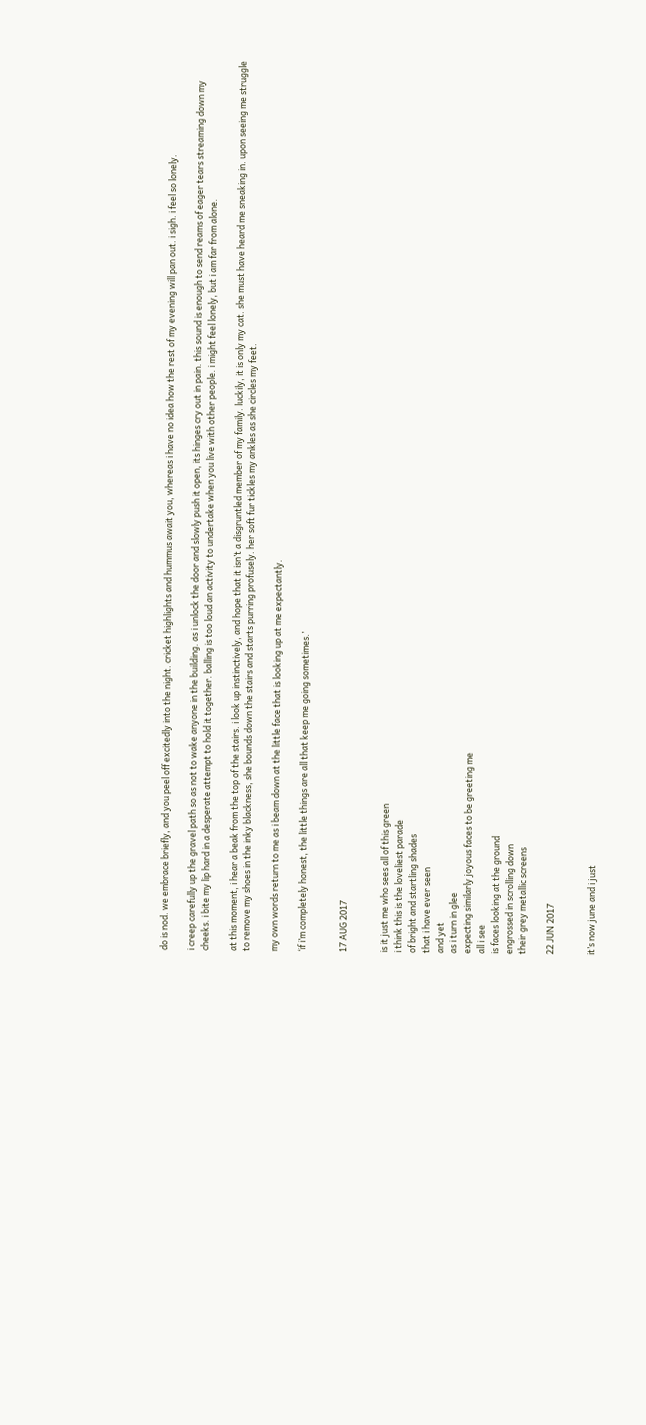do is nod. we embrace briefly, and you peel off excitedly into the night. cricket highlights and hummus await you, whereas i have no idea how the rest of my evening will pan out. i sigh. i feel so lonely.

i creep carefully up the gravel path so as not to wake anyone in the building. as i unlock the door and slowly push it open, its hinges cry out in pain. this sound is enough to send reams of eager tears streaming down my cheeks. i bite my lip hard in a desperate attempt to hold it together. balling is too loud an activity to undertake when you live with other people. i might feel lonely, but i am far from alone.

at this moment, i hear a beak from the top of the stairs. i look up instinctively, and hope that it isn’t a disgruntled member of my family. luckily, it is only my cat. she must have heard me sneaking in. upon seeing me struggle to remove my shoes in the inky blackness, she bounds down the stairs and starts purring profusely. her soft fur tickles my ankles as she circles my feet.

my own words return to me as i beam down at the little face that is looking up at me expectantly.

‘if i’m completely honest, the little things are all that keep me going sometimes.’


17 AUG 2017


is it just me who sees all of this green
i think this is the loveliest parade
of bright and startling shades
that i have ever seen
and yet
as i turn in glee
expecting similarly joyous faces to be greeting me
all i see
is faces looking at the ground
engrossed in scrolling down
their grey metallic screens

22 JUN 2017


it’s now june and i just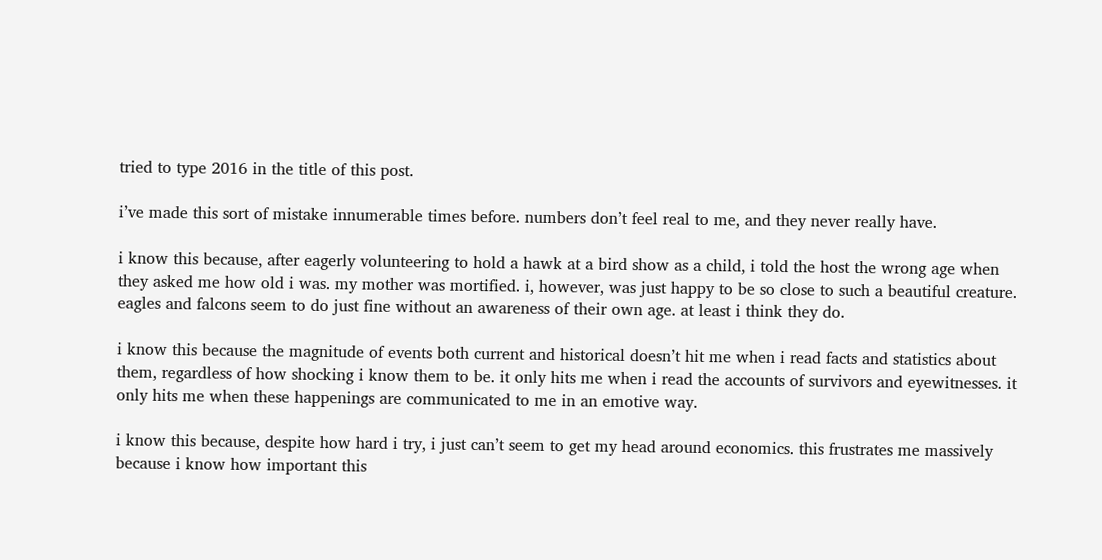tried to type 2016 in the title of this post.

i’ve made this sort of mistake innumerable times before. numbers don’t feel real to me, and they never really have.

i know this because, after eagerly volunteering to hold a hawk at a bird show as a child, i told the host the wrong age when they asked me how old i was. my mother was mortified. i, however, was just happy to be so close to such a beautiful creature. eagles and falcons seem to do just fine without an awareness of their own age. at least i think they do.

i know this because the magnitude of events both current and historical doesn’t hit me when i read facts and statistics about them, regardless of how shocking i know them to be. it only hits me when i read the accounts of survivors and eyewitnesses. it only hits me when these happenings are communicated to me in an emotive way.

i know this because, despite how hard i try, i just can’t seem to get my head around economics. this frustrates me massively because i know how important this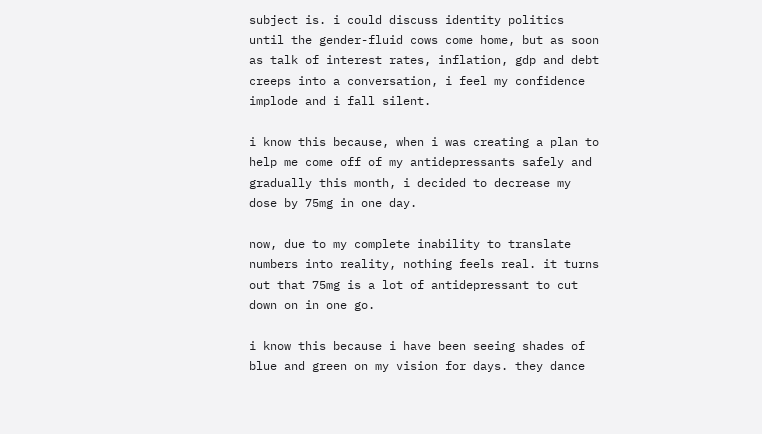subject is. i could discuss identity politics until the gender-fluid cows come home, but as soon as talk of interest rates, inflation, gdp and debt creeps into a conversation, i feel my confidence implode and i fall silent.

i know this because, when i was creating a plan to help me come off of my antidepressants safely and gradually this month, i decided to decrease my dose by 75mg in one day.

now, due to my complete inability to translate numbers into reality, nothing feels real. it turns out that 75mg is a lot of antidepressant to cut down on in one go.

i know this because i have been seeing shades of blue and green on my vision for days. they dance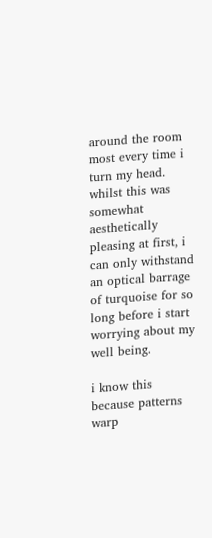around the room most every time i turn my head. whilst this was somewhat aesthetically pleasing at first, i can only withstand an optical barrage of turquoise for so long before i start worrying about my well being.

i know this because patterns warp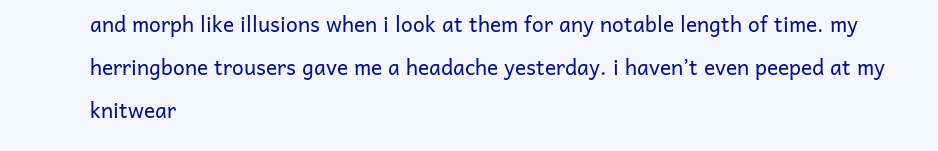and morph like illusions when i look at them for any notable length of time. my herringbone trousers gave me a headache yesterday. i haven’t even peeped at my knitwear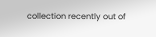collection recently out of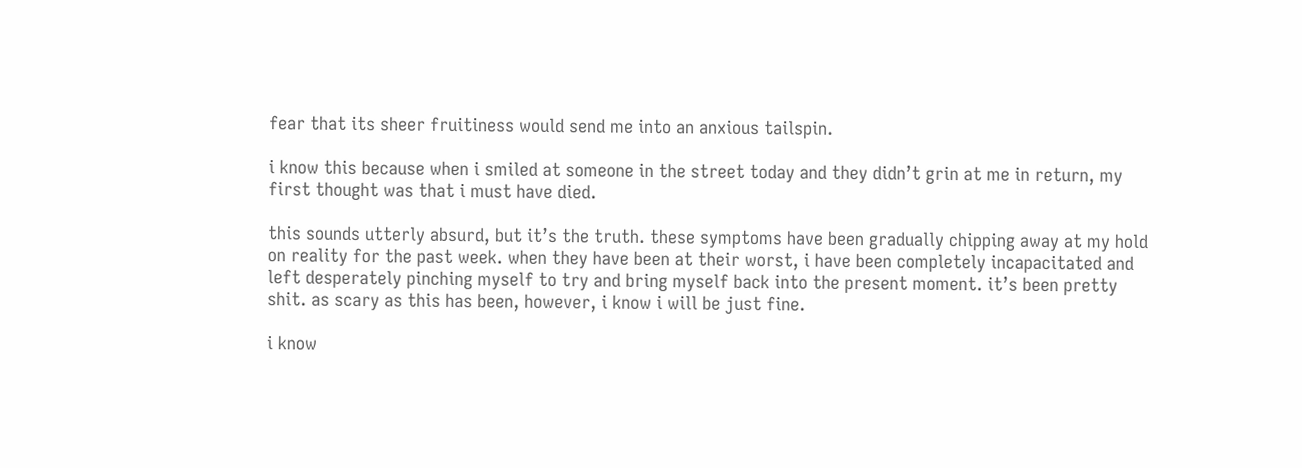fear that its sheer fruitiness would send me into an anxious tailspin.

i know this because when i smiled at someone in the street today and they didn’t grin at me in return, my first thought was that i must have died.

this sounds utterly absurd, but it’s the truth. these symptoms have been gradually chipping away at my hold on reality for the past week. when they have been at their worst, i have been completely incapacitated and left desperately pinching myself to try and bring myself back into the present moment. it’s been pretty shit. as scary as this has been, however, i know i will be just fine.

i know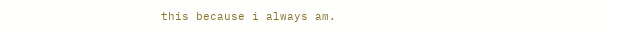this because i always am.